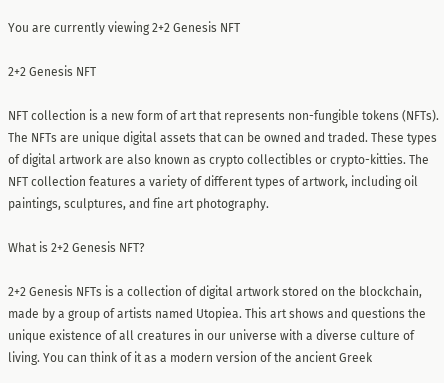You are currently viewing 2+2 Genesis NFT

2+2 Genesis NFT

NFT collection is a new form of art that represents non-fungible tokens (NFTs). The NFTs are unique digital assets that can be owned and traded. These types of digital artwork are also known as crypto collectibles or crypto-kitties. The NFT collection features a variety of different types of artwork, including oil paintings, sculptures, and fine art photography.

What is 2+2 Genesis NFT?

2+2 Genesis NFTs is a collection of digital artwork stored on the blockchain, made by a group of artists named Utopiea. This art shows and questions the unique existence of all creatures in our universe with a diverse culture of living. You can think of it as a modern version of the ancient Greek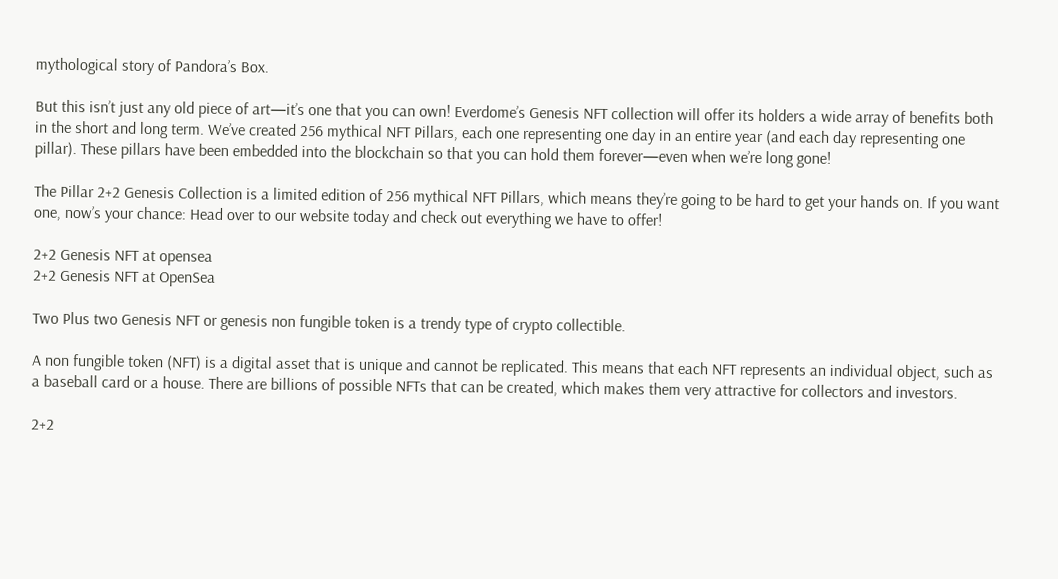mythological story of Pandora’s Box.

But this isn’t just any old piece of art—it’s one that you can own! Everdome’s Genesis NFT collection will offer its holders a wide array of benefits both in the short and long term. We’ve created 256 mythical NFT Pillars, each one representing one day in an entire year (and each day representing one pillar). These pillars have been embedded into the blockchain so that you can hold them forever—even when we’re long gone!

The Pillar 2+2 Genesis Collection is a limited edition of 256 mythical NFT Pillars, which means they’re going to be hard to get your hands on. If you want one, now’s your chance: Head over to our website today and check out everything we have to offer!

2+2 Genesis NFT at opensea
2+2 Genesis NFT at OpenSea

Two Plus two Genesis NFT or genesis non fungible token is a trendy type of crypto collectible.

A non fungible token (NFT) is a digital asset that is unique and cannot be replicated. This means that each NFT represents an individual object, such as a baseball card or a house. There are billions of possible NFTs that can be created, which makes them very attractive for collectors and investors.

2+2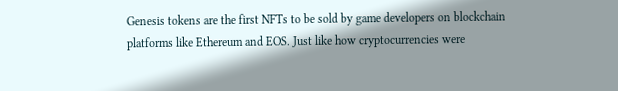Genesis tokens are the first NFTs to be sold by game developers on blockchain platforms like Ethereum and EOS. Just like how cryptocurrencies were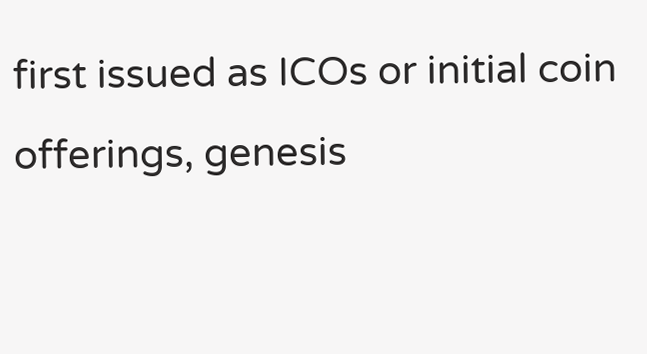first issued as ICOs or initial coin offerings, genesis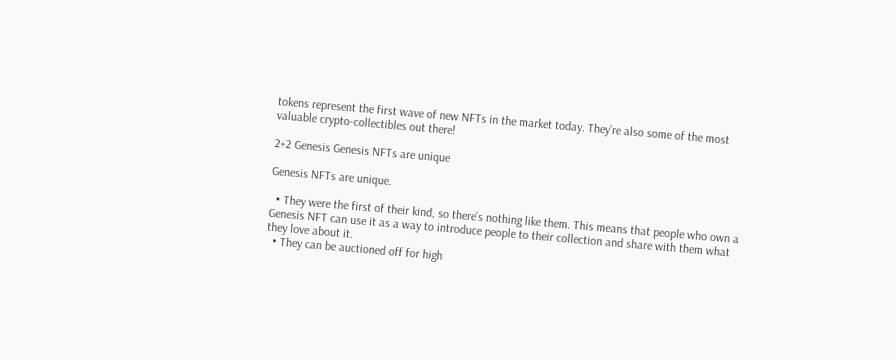tokens represent the first wave of new NFTs in the market today. They’re also some of the most valuable crypto-collectibles out there!

2+2 Genesis Genesis NFTs are unique

Genesis NFTs are unique.

  • They were the first of their kind, so there’s nothing like them. This means that people who own a Genesis NFT can use it as a way to introduce people to their collection and share with them what they love about it.
  • They can be auctioned off for high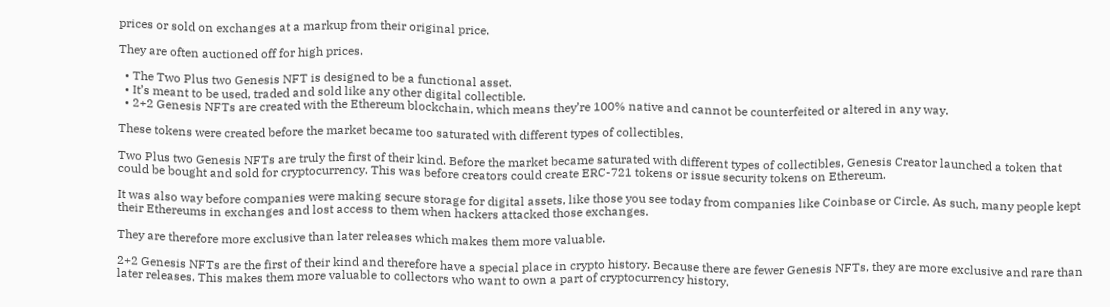prices or sold on exchanges at a markup from their original price.

They are often auctioned off for high prices.

  • The Two Plus two Genesis NFT is designed to be a functional asset.
  • It’s meant to be used, traded and sold like any other digital collectible.
  • 2+2 Genesis NFTs are created with the Ethereum blockchain, which means they’re 100% native and cannot be counterfeited or altered in any way.

These tokens were created before the market became too saturated with different types of collectibles.

Two Plus two Genesis NFTs are truly the first of their kind. Before the market became saturated with different types of collectibles, Genesis Creator launched a token that could be bought and sold for cryptocurrency. This was before creators could create ERC-721 tokens or issue security tokens on Ethereum.

It was also way before companies were making secure storage for digital assets, like those you see today from companies like Coinbase or Circle. As such, many people kept their Ethereums in exchanges and lost access to them when hackers attacked those exchanges.

They are therefore more exclusive than later releases which makes them more valuable.

2+2 Genesis NFTs are the first of their kind and therefore have a special place in crypto history. Because there are fewer Genesis NFTs, they are more exclusive and rare than later releases. This makes them more valuable to collectors who want to own a part of cryptocurrency history.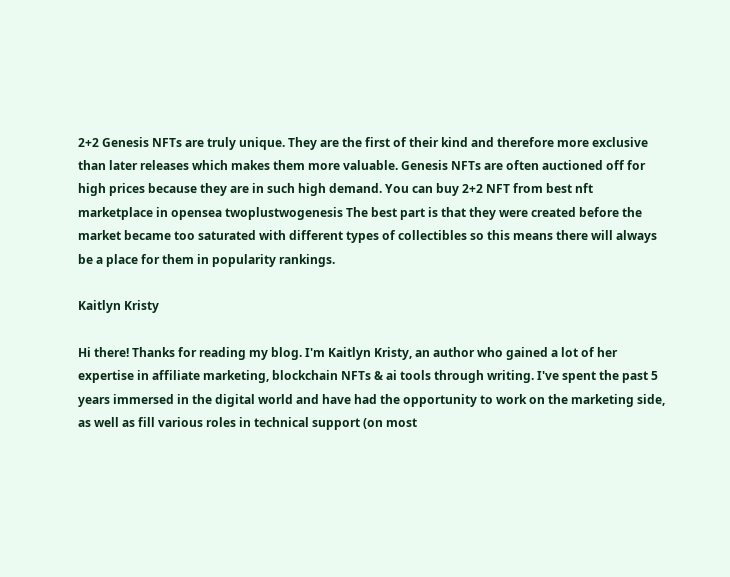2+2 Genesis NFTs are truly unique. They are the first of their kind and therefore more exclusive than later releases which makes them more valuable. Genesis NFTs are often auctioned off for high prices because they are in such high demand. You can buy 2+2 NFT from best nft marketplace in opensea twoplustwogenesis The best part is that they were created before the market became too saturated with different types of collectibles so this means there will always be a place for them in popularity rankings.

Kaitlyn Kristy

Hi there! Thanks for reading my blog. I'm Kaitlyn Kristy, an author who gained a lot of her expertise in affiliate marketing, blockchain NFTs & ai tools through writing. I've spent the past 5 years immersed in the digital world and have had the opportunity to work on the marketing side, as well as fill various roles in technical support (on most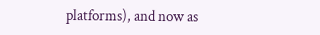platforms), and now as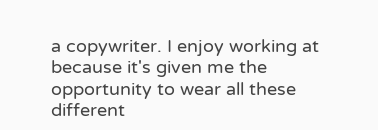a copywriter. I enjoy working at because it's given me the opportunity to wear all these different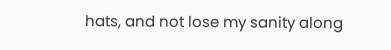hats, and not lose my sanity along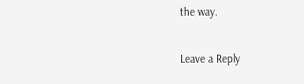the way.

Leave a Reply